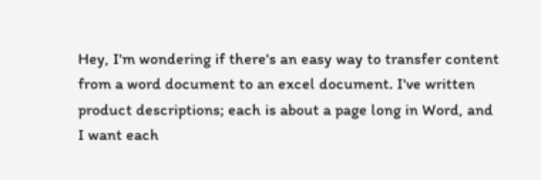Hey, I'm wondering if there's an easy way to transfer content from a word document to an excel document. I've written product descriptions; each is about a page long in Word, and I want each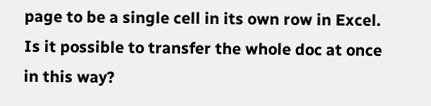page to be a single cell in its own row in Excel. Is it possible to transfer the whole doc at once in this way?